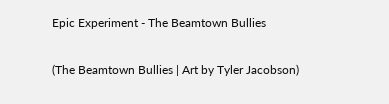Epic Experiment - The Beamtown Bullies

(The Beamtown Bullies | Art by Tyler Jacobson)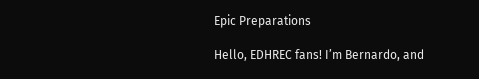Epic Preparations

Hello, EDHREC fans! I’m Bernardo, and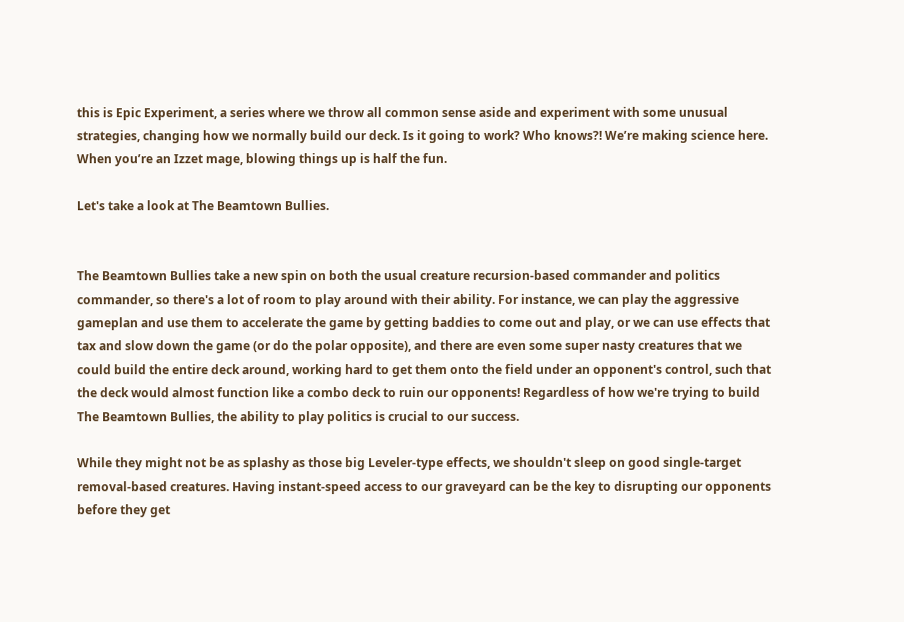this is Epic Experiment, a series where we throw all common sense aside and experiment with some unusual strategies, changing how we normally build our deck. Is it going to work? Who knows?! We’re making science here. When you’re an Izzet mage, blowing things up is half the fun.

Let's take a look at The Beamtown Bullies.


The Beamtown Bullies take a new spin on both the usual creature recursion-based commander and politics commander, so there's a lot of room to play around with their ability. For instance, we can play the aggressive gameplan and use them to accelerate the game by getting baddies to come out and play, or we can use effects that tax and slow down the game (or do the polar opposite), and there are even some super nasty creatures that we could build the entire deck around, working hard to get them onto the field under an opponent's control, such that the deck would almost function like a combo deck to ruin our opponents! Regardless of how we're trying to build The Beamtown Bullies, the ability to play politics is crucial to our success.

While they might not be as splashy as those big Leveler-type effects, we shouldn't sleep on good single-target removal-based creatures. Having instant-speed access to our graveyard can be the key to disrupting our opponents before they get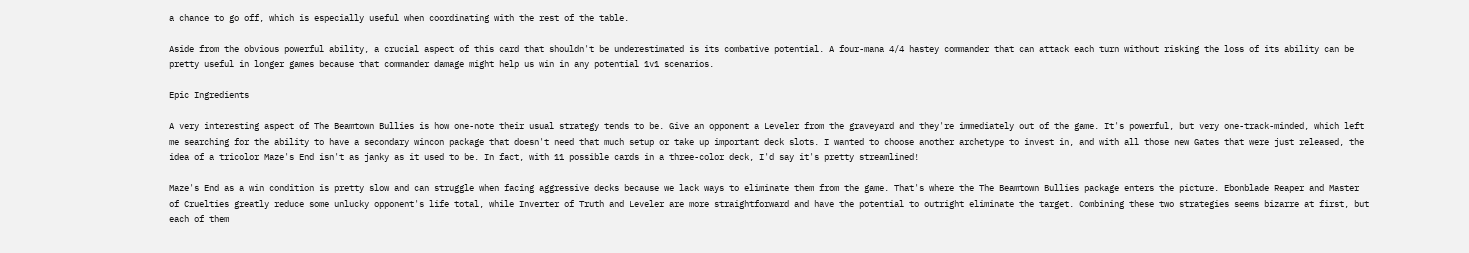a chance to go off, which is especially useful when coordinating with the rest of the table.

Aside from the obvious powerful ability, a crucial aspect of this card that shouldn't be underestimated is its combative potential. A four-mana 4/4 hastey commander that can attack each turn without risking the loss of its ability can be pretty useful in longer games because that commander damage might help us win in any potential 1v1 scenarios.

Epic Ingredients

A very interesting aspect of The Beamtown Bullies is how one-note their usual strategy tends to be. Give an opponent a Leveler from the graveyard and they're immediately out of the game. It's powerful, but very one-track-minded, which left me searching for the ability to have a secondary wincon package that doesn't need that much setup or take up important deck slots. I wanted to choose another archetype to invest in, and with all those new Gates that were just released, the idea of a tricolor Maze's End isn't as janky as it used to be. In fact, with 11 possible cards in a three-color deck, I'd say it's pretty streamlined!

Maze's End as a win condition is pretty slow and can struggle when facing aggressive decks because we lack ways to eliminate them from the game. That's where the The Beamtown Bullies package enters the picture. Ebonblade Reaper and Master of Cruelties greatly reduce some unlucky opponent's life total, while Inverter of Truth and Leveler are more straightforward and have the potential to outright eliminate the target. Combining these two strategies seems bizarre at first, but each of them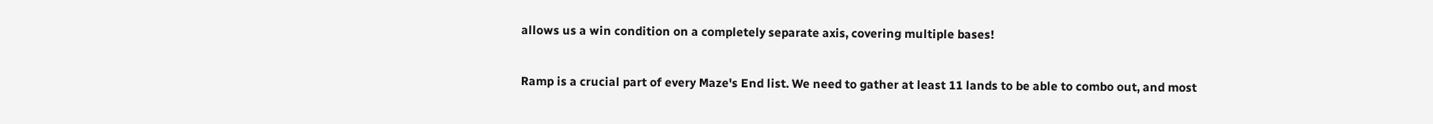allows us a win condition on a completely separate axis, covering multiple bases!

Ramp is a crucial part of every Maze's End list. We need to gather at least 11 lands to be able to combo out, and most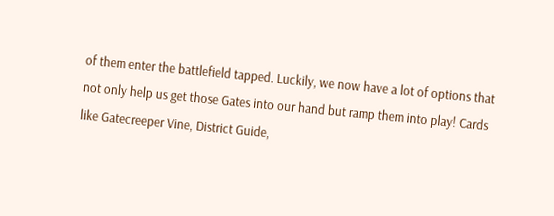of them enter the battlefield tapped. Luckily, we now have a lot of options that not only help us get those Gates into our hand but ramp them into play! Cards like Gatecreeper Vine, District Guide,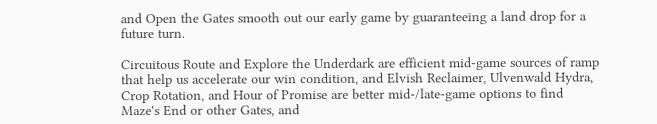and Open the Gates smooth out our early game by guaranteeing a land drop for a future turn.

Circuitous Route and Explore the Underdark are efficient mid-game sources of ramp that help us accelerate our win condition, and Elvish Reclaimer, Ulvenwald Hydra, Crop Rotation, and Hour of Promise are better mid-/late-game options to find Maze's End or other Gates, and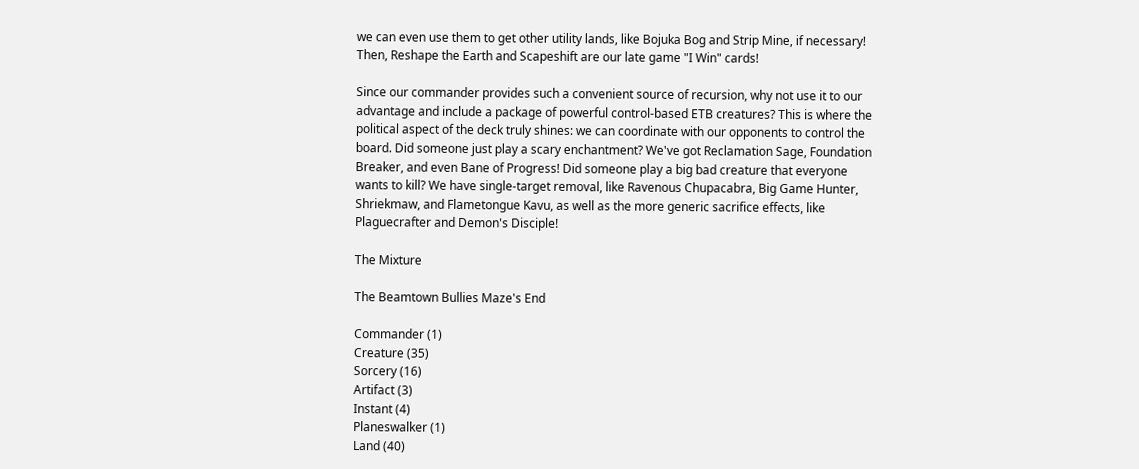we can even use them to get other utility lands, like Bojuka Bog and Strip Mine, if necessary! Then, Reshape the Earth and Scapeshift are our late game "I Win" cards!

Since our commander provides such a convenient source of recursion, why not use it to our advantage and include a package of powerful control-based ETB creatures? This is where the political aspect of the deck truly shines: we can coordinate with our opponents to control the board. Did someone just play a scary enchantment? We've got Reclamation Sage, Foundation Breaker, and even Bane of Progress! Did someone play a big bad creature that everyone wants to kill? We have single-target removal, like Ravenous Chupacabra, Big Game Hunter, Shriekmaw, and Flametongue Kavu, as well as the more generic sacrifice effects, like Plaguecrafter and Demon's Disciple!

The Mixture

The Beamtown Bullies Maze's End

Commander (1)
Creature (35)
Sorcery (16)
Artifact (3)
Instant (4)
Planeswalker (1)
Land (40)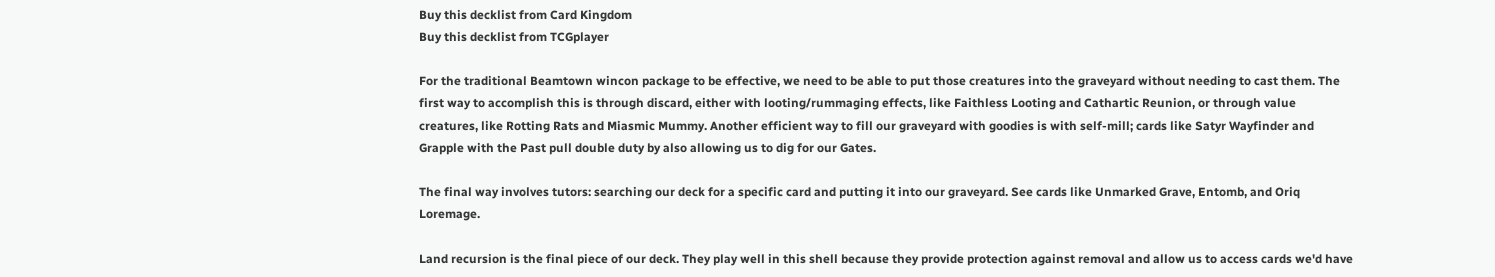Buy this decklist from Card Kingdom
Buy this decklist from TCGplayer

For the traditional Beamtown wincon package to be effective, we need to be able to put those creatures into the graveyard without needing to cast them. The first way to accomplish this is through discard, either with looting/rummaging effects, like Faithless Looting and Cathartic Reunion, or through value creatures, like Rotting Rats and Miasmic Mummy. Another efficient way to fill our graveyard with goodies is with self-mill; cards like Satyr Wayfinder and Grapple with the Past pull double duty by also allowing us to dig for our Gates.

The final way involves tutors: searching our deck for a specific card and putting it into our graveyard. See cards like Unmarked Grave, Entomb, and Oriq Loremage.

Land recursion is the final piece of our deck. They play well in this shell because they provide protection against removal and allow us to access cards we'd have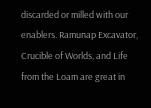discarded or milled with our enablers. Ramunap Excavator, Crucible of Worlds, and Life from the Loam are great in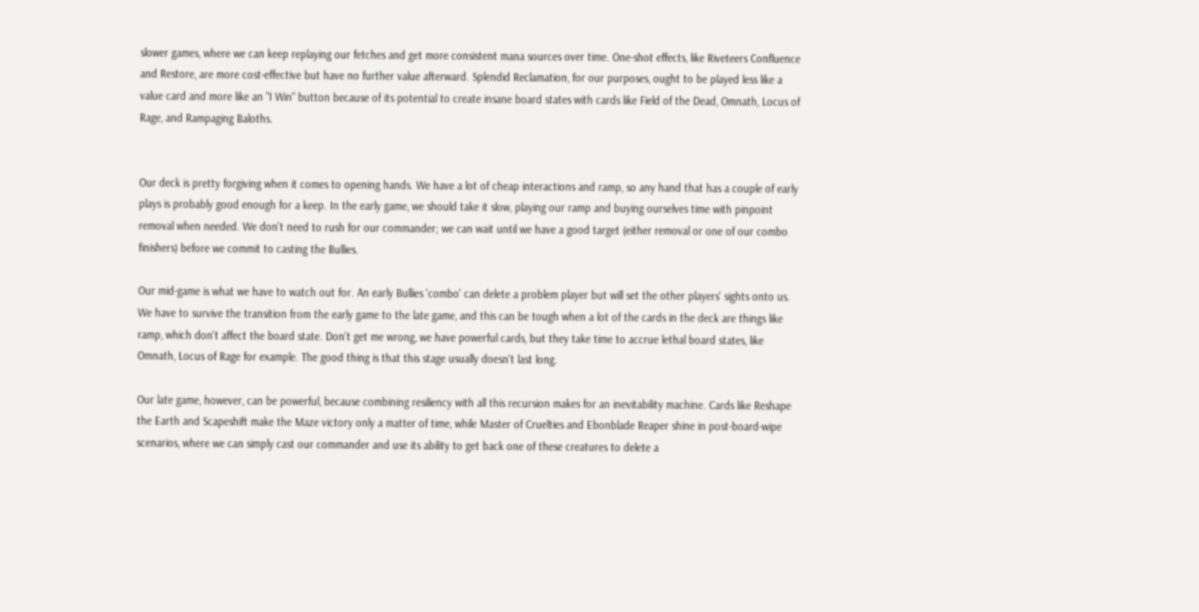slower games, where we can keep replaying our fetches and get more consistent mana sources over time. One-shot effects, like Riveteers Confluence and Restore, are more cost-effective but have no further value afterward. Splendid Reclamation, for our purposes, ought to be played less like a value card and more like an "I Win" button because of its potential to create insane board states with cards like Field of the Dead, Omnath, Locus of Rage, and Rampaging Baloths.


Our deck is pretty forgiving when it comes to opening hands. We have a lot of cheap interactions and ramp, so any hand that has a couple of early plays is probably good enough for a keep. In the early game, we should take it slow, playing our ramp and buying ourselves time with pinpoint removal when needed. We don't need to rush for our commander; we can wait until we have a good target (either removal or one of our combo finishers) before we commit to casting the Bullies.

Our mid-game is what we have to watch out for. An early Bullies 'combo' can delete a problem player but will set the other players' sights onto us. We have to survive the transition from the early game to the late game, and this can be tough when a lot of the cards in the deck are things like ramp, which don't affect the board state. Don't get me wrong, we have powerful cards, but they take time to accrue lethal board states, like Omnath, Locus of Rage for example. The good thing is that this stage usually doesn't last long.

Our late game, however, can be powerful, because combining resiliency with all this recursion makes for an inevitability machine. Cards like Reshape the Earth and Scapeshift make the Maze victory only a matter of time, while Master of Cruelties and Ebonblade Reaper shine in post-board-wipe scenarios, where we can simply cast our commander and use its ability to get back one of these creatures to delete a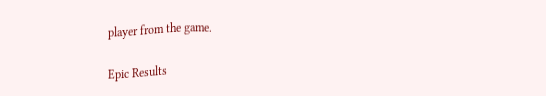player from the game.

Epic Results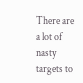There are a lot of nasty targets to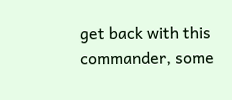get back with this commander, some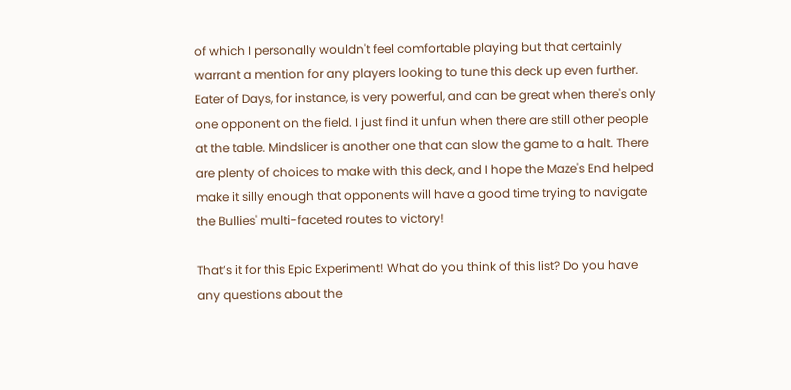of which I personally wouldn't feel comfortable playing but that certainly warrant a mention for any players looking to tune this deck up even further. Eater of Days, for instance, is very powerful, and can be great when there's only one opponent on the field. I just find it unfun when there are still other people at the table. Mindslicer is another one that can slow the game to a halt. There are plenty of choices to make with this deck, and I hope the Maze's End helped make it silly enough that opponents will have a good time trying to navigate the Bullies' multi-faceted routes to victory!

That’s it for this Epic Experiment! What do you think of this list? Do you have any questions about the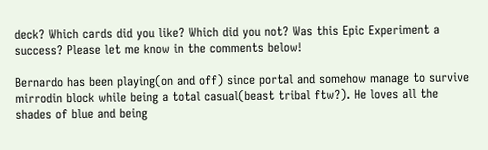deck? Which cards did you like? Which did you not? Was this Epic Experiment a success? Please let me know in the comments below!

Bernardo has been playing(on and off) since portal and somehow manage to survive mirrodin block while being a total casual(beast tribal ftw?). He loves all the shades of blue and being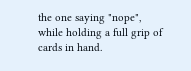the one saying "nope", while holding a full grip of cards in hand.